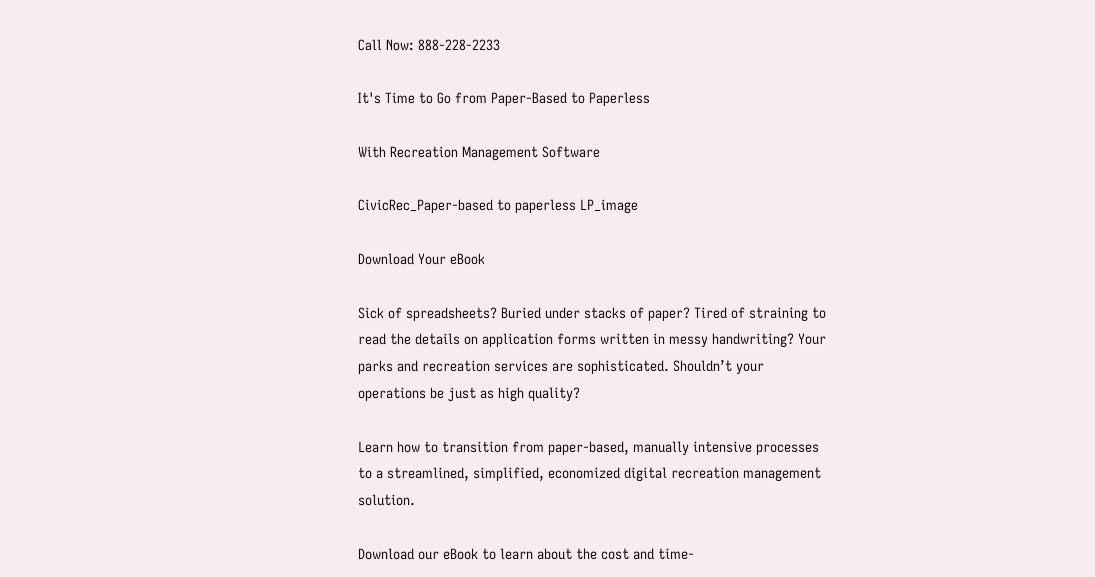Call Now: 888-228-2233

It's Time to Go from Paper-Based to Paperless

With Recreation Management Software

CivicRec_Paper-based to paperless LP_image

Download Your eBook

Sick of spreadsheets? Buried under stacks of paper? Tired of straining to read the details on application forms written in messy handwriting? Your parks and recreation services are sophisticated. Shouldn’t your operations be just as high quality?

Learn how to transition from paper-based, manually intensive processes to a streamlined, simplified, economized digital recreation management solution.

Download our eBook to learn about the cost and time-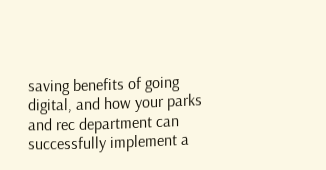saving benefits of going digital, and how your parks and rec department can successfully implement a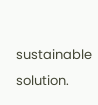sustainable solution.